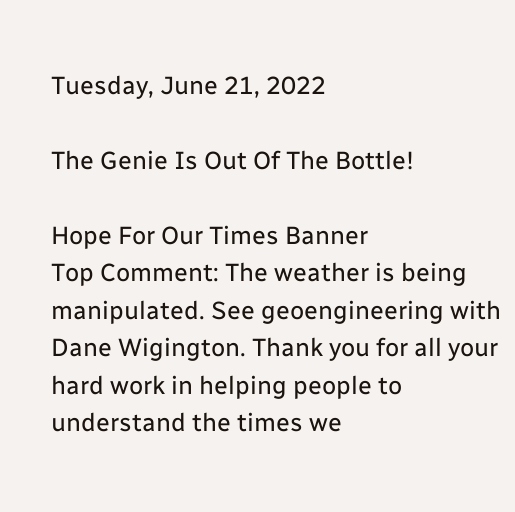Tuesday, June 21, 2022

The Genie Is Out Of The Bottle!

Hope For Our Times Banner
Top Comment: The weather is being manipulated. See geoengineering with Dane Wigington. Thank you for all your hard work in helping people to understand the times we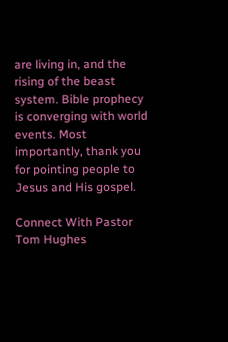are living in, and the rising of the beast system. Bible prophecy is converging with world events. Most importantly, thank you for pointing people to Jesus and His gospel.

Connect With Pastor Tom Hughes